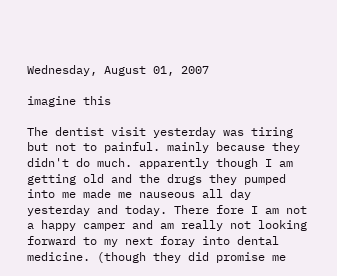Wednesday, August 01, 2007

imagine this

The dentist visit yesterday was tiring but not to painful. mainly because they didn't do much. apparently though I am getting old and the drugs they pumped into me made me nauseous all day yesterday and today. There fore I am not a happy camper and am really not looking forward to my next foray into dental medicine. (though they did promise me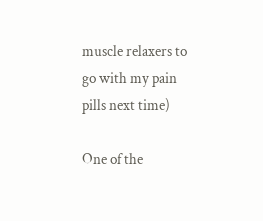muscle relaxers to go with my pain pills next time)

One of the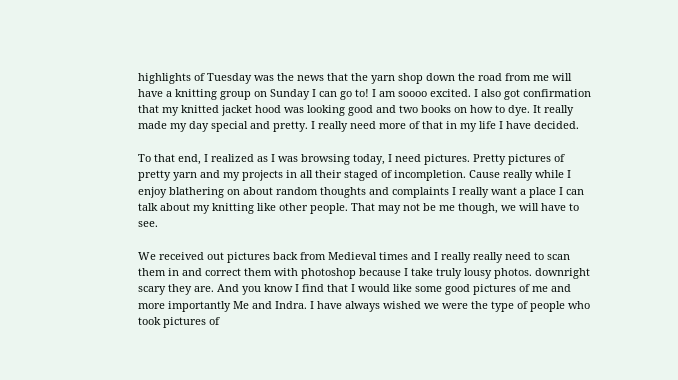highlights of Tuesday was the news that the yarn shop down the road from me will have a knitting group on Sunday I can go to! I am soooo excited. I also got confirmation that my knitted jacket hood was looking good and two books on how to dye. It really made my day special and pretty. I really need more of that in my life I have decided.

To that end, I realized as I was browsing today, I need pictures. Pretty pictures of pretty yarn and my projects in all their staged of incompletion. Cause really while I enjoy blathering on about random thoughts and complaints I really want a place I can talk about my knitting like other people. That may not be me though, we will have to see.

We received out pictures back from Medieval times and I really really need to scan them in and correct them with photoshop because I take truly lousy photos. downright scary they are. And you know I find that I would like some good pictures of me and more importantly Me and Indra. I have always wished we were the type of people who took pictures of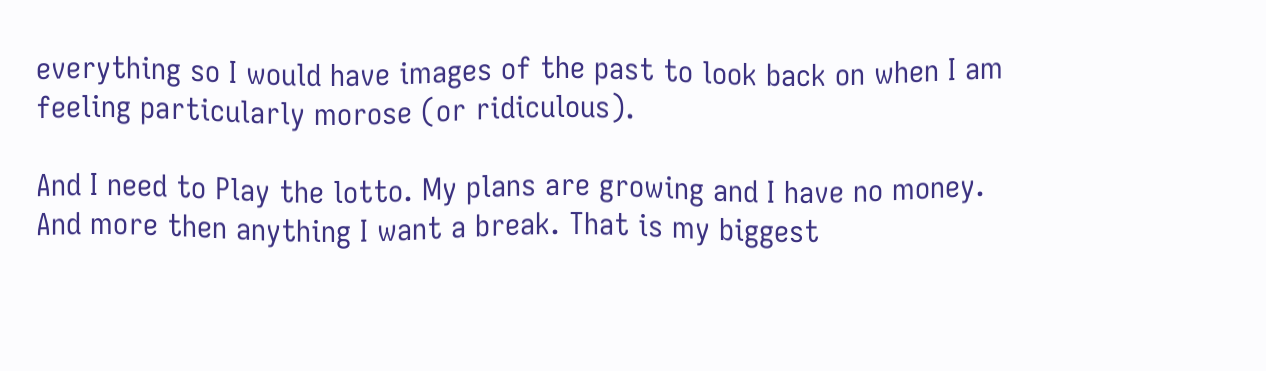everything so I would have images of the past to look back on when I am feeling particularly morose (or ridiculous).

And I need to Play the lotto. My plans are growing and I have no money. And more then anything I want a break. That is my biggest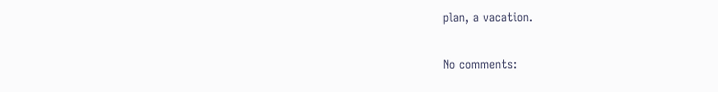plan, a vacation.

No comments: